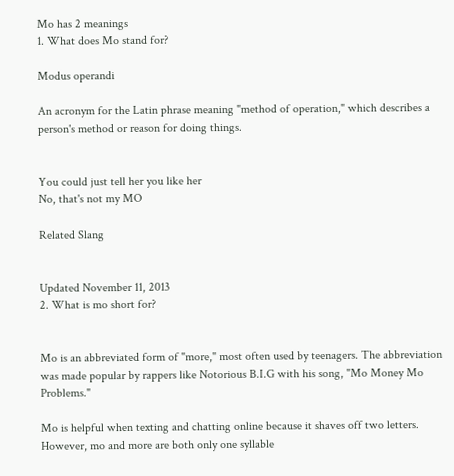Mo has 2 meanings
1. What does Mo stand for?

Modus operandi

An acronym for the Latin phrase meaning "method of operation," which describes a person's method or reason for doing things.


You could just tell her you like her
No, that's not my MO

Related Slang


Updated November 11, 2013
2. What is mo short for?


Mo is an abbreviated form of "more," most often used by teenagers. The abbreviation was made popular by rappers like Notorious B.I.G with his song, "Mo Money Mo Problems."

Mo is helpful when texting and chatting online because it shaves off two letters. However, mo and more are both only one syllable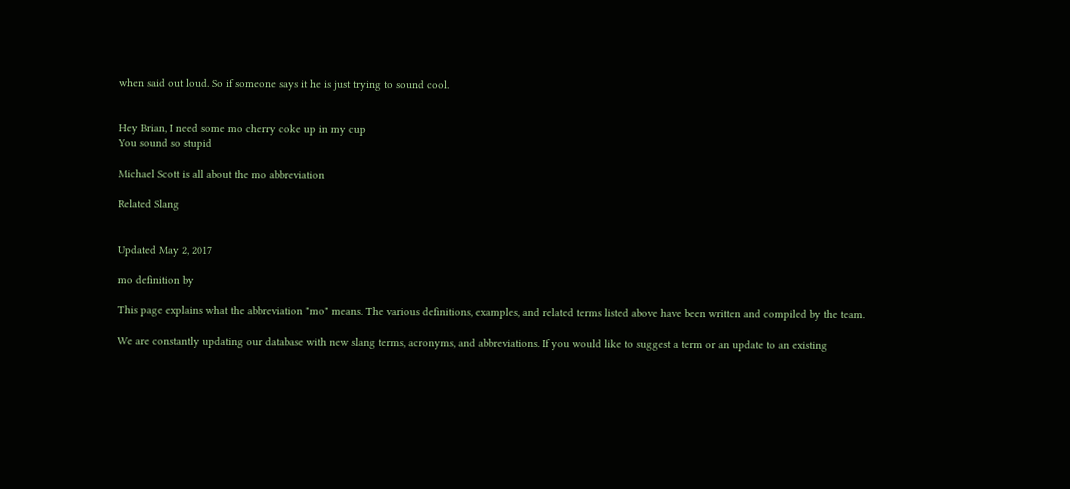when said out loud. So if someone says it he is just trying to sound cool.


Hey Brian, I need some mo cherry coke up in my cup
You sound so stupid

Michael Scott is all about the mo abbreviation

Related Slang


Updated May 2, 2017

mo definition by

This page explains what the abbreviation "mo" means. The various definitions, examples, and related terms listed above have been written and compiled by the team.

We are constantly updating our database with new slang terms, acronyms, and abbreviations. If you would like to suggest a term or an update to an existing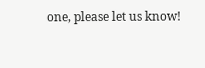one, please let us know!